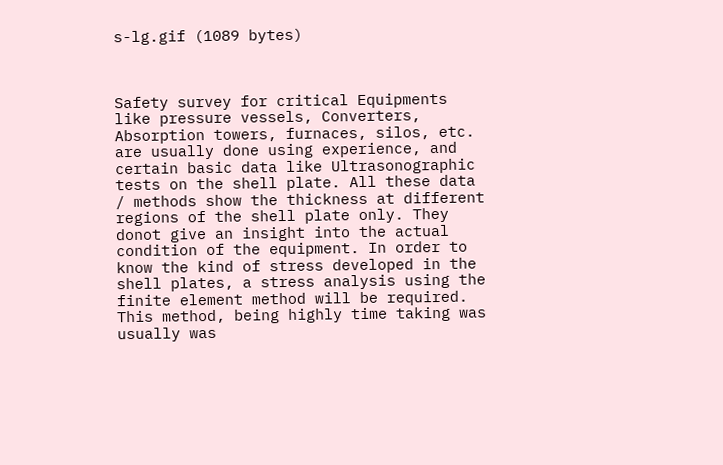s-lg.gif (1089 bytes)



Safety survey for critical Equipments like pressure vessels, Converters, Absorption towers, furnaces, silos, etc. are usually done using experience, and certain basic data like Ultrasonographic tests on the shell plate. All these data / methods show the thickness at different regions of the shell plate only. They donot give an insight into the actual condition of the equipment. In order to know the kind of stress developed in the shell plates, a stress analysis using the finite element method will be required. This method, being highly time taking was usually was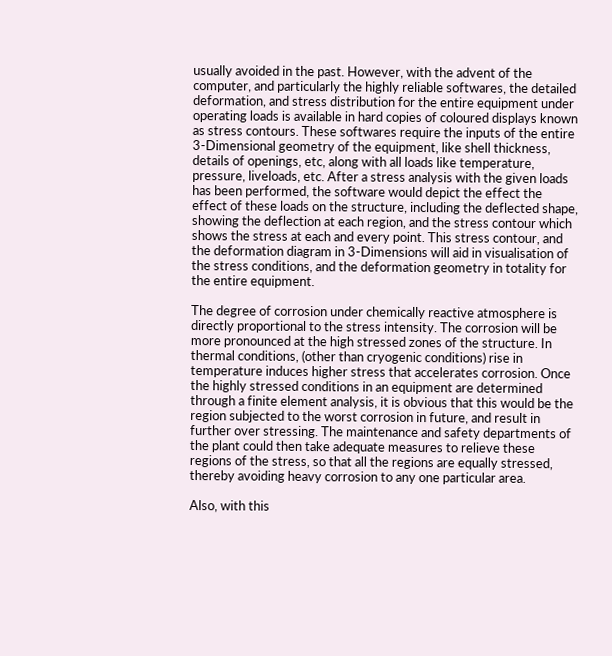usually avoided in the past. However, with the advent of the computer, and particularly the highly reliable softwares, the detailed deformation, and stress distribution for the entire equipment under operating loads is available in hard copies of coloured displays known as stress contours. These softwares require the inputs of the entire 3-Dimensional geometry of the equipment, like shell thickness, details of openings, etc, along with all loads like temperature, pressure, liveloads, etc. After a stress analysis with the given loads has been performed, the software would depict the effect the effect of these loads on the structure, including the deflected shape, showing the deflection at each region, and the stress contour which shows the stress at each and every point. This stress contour, and the deformation diagram in 3-Dimensions will aid in visualisation of the stress conditions, and the deformation geometry in totality for the entire equipment.

The degree of corrosion under chemically reactive atmosphere is directly proportional to the stress intensity. The corrosion will be more pronounced at the high stressed zones of the structure. In thermal conditions, (other than cryogenic conditions) rise in temperature induces higher stress that accelerates corrosion. Once the highly stressed conditions in an equipment are determined through a finite element analysis, it is obvious that this would be the region subjected to the worst corrosion in future, and result in further over stressing. The maintenance and safety departments of the plant could then take adequate measures to relieve these regions of the stress, so that all the regions are equally stressed, thereby avoiding heavy corrosion to any one particular area.

Also, with this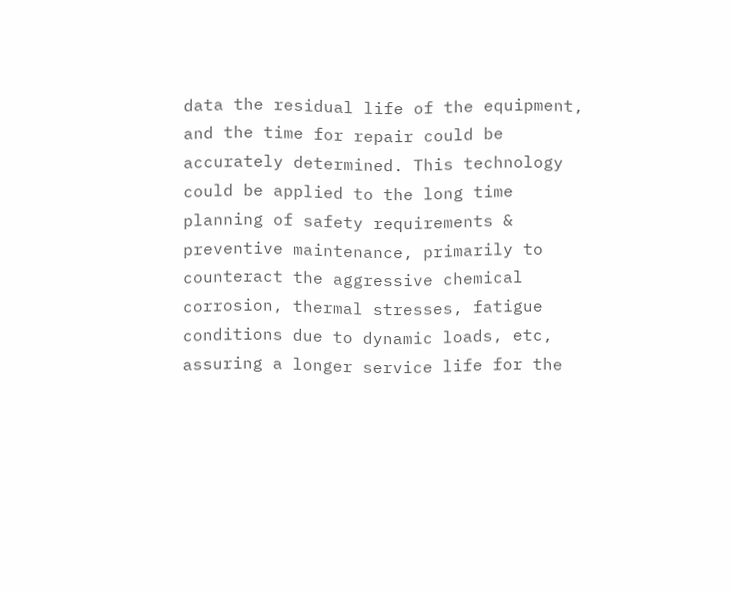data the residual life of the equipment, and the time for repair could be accurately determined. This technology could be applied to the long time planning of safety requirements & preventive maintenance, primarily to counteract the aggressive chemical corrosion, thermal stresses, fatigue conditions due to dynamic loads, etc, assuring a longer service life for the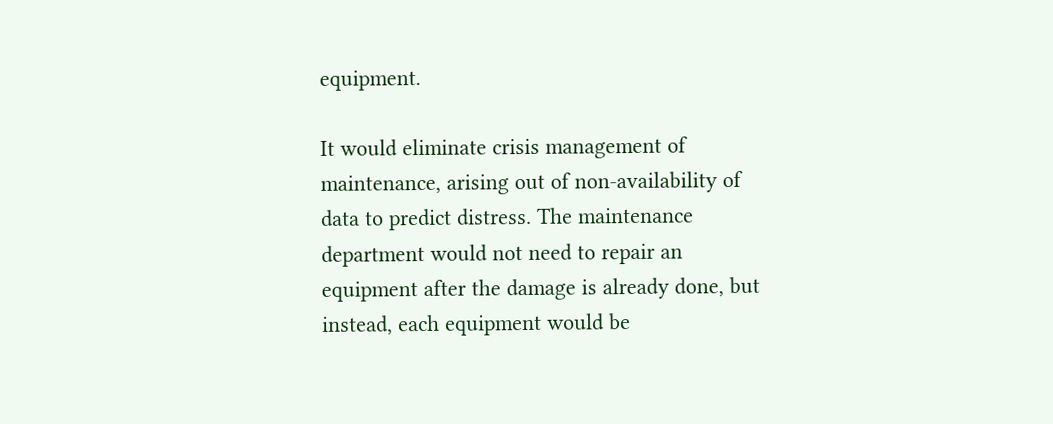equipment.

It would eliminate crisis management of maintenance, arising out of non-availability of data to predict distress. The maintenance department would not need to repair an equipment after the damage is already done, but instead, each equipment would be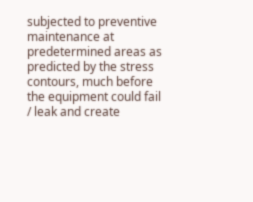subjected to preventive maintenance at predetermined areas as predicted by the stress contours, much before the equipment could fail / leak and create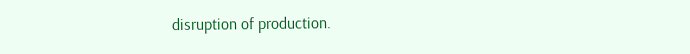disruption of production.